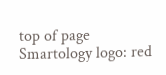top of page
Smartology logo: red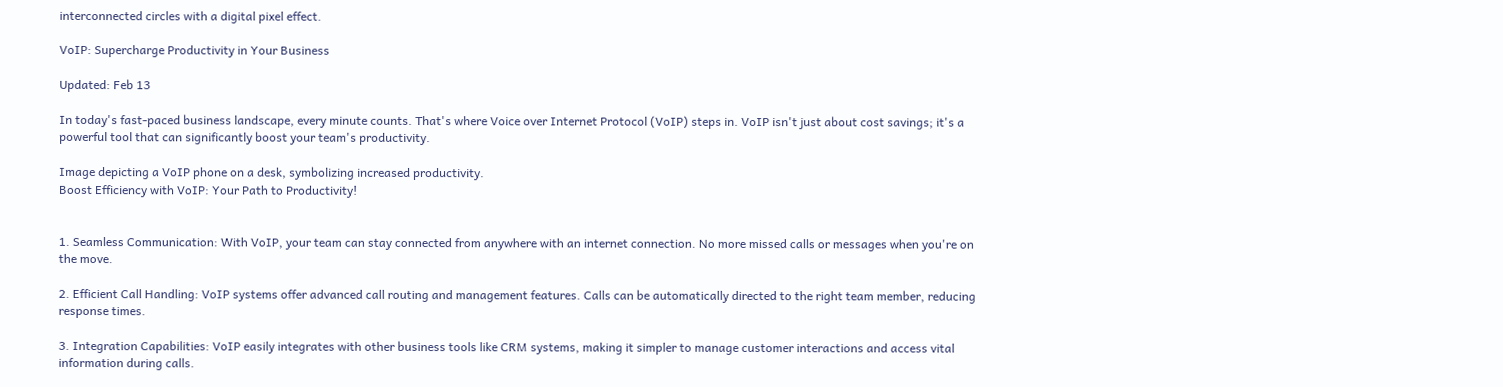interconnected circles with a digital pixel effect.

VoIP: Supercharge Productivity in Your Business

Updated: Feb 13

In today's fast-paced business landscape, every minute counts. That's where Voice over Internet Protocol (VoIP) steps in. VoIP isn't just about cost savings; it's a powerful tool that can significantly boost your team's productivity.

Image depicting a VoIP phone on a desk, symbolizing increased productivity.
Boost Efficiency with VoIP: Your Path to Productivity!


1. Seamless Communication: With VoIP, your team can stay connected from anywhere with an internet connection. No more missed calls or messages when you're on the move.

2. Efficient Call Handling: VoIP systems offer advanced call routing and management features. Calls can be automatically directed to the right team member, reducing response times.

3. Integration Capabilities: VoIP easily integrates with other business tools like CRM systems, making it simpler to manage customer interactions and access vital information during calls.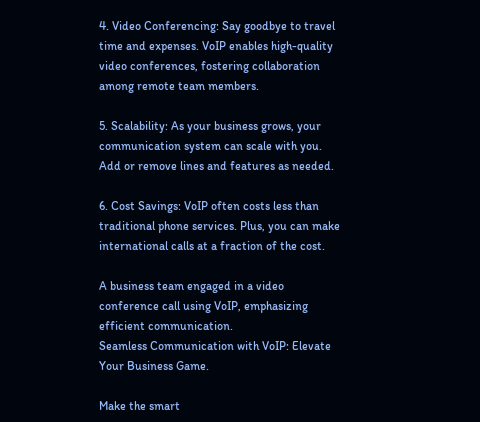4. Video Conferencing: Say goodbye to travel time and expenses. VoIP enables high-quality video conferences, fostering collaboration among remote team members.

5. Scalability: As your business grows, your communication system can scale with you. Add or remove lines and features as needed.

6. Cost Savings: VoIP often costs less than traditional phone services. Plus, you can make international calls at a fraction of the cost.

A business team engaged in a video conference call using VoIP, emphasizing efficient communication.
Seamless Communication with VoIP: Elevate Your Business Game.

Make the smart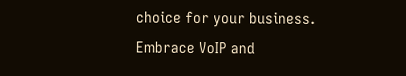choice for your business. Embrace VoIP and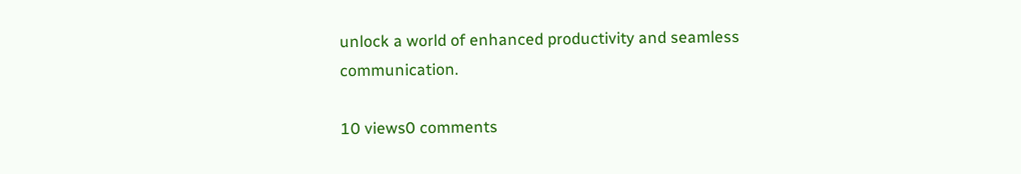unlock a world of enhanced productivity and seamless communication.

10 views0 comments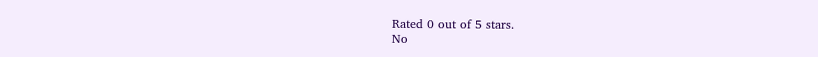Rated 0 out of 5 stars.
No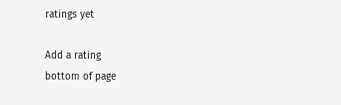ratings yet

Add a rating
bottom of page